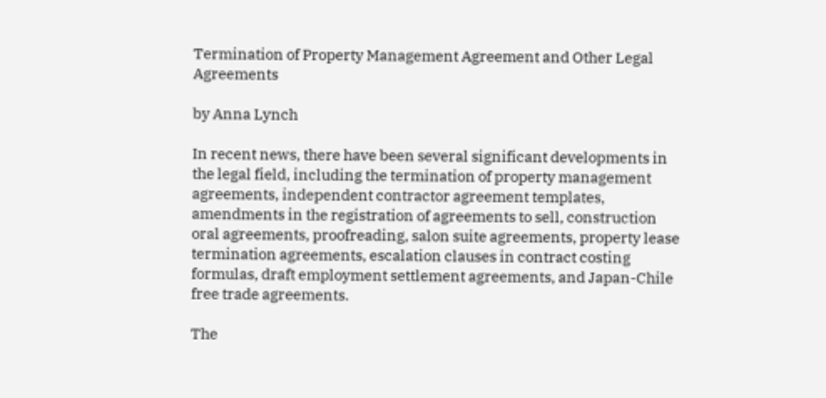Termination of Property Management Agreement and Other Legal Agreements

by Anna Lynch

In recent news, there have been several significant developments in the legal field, including the termination of property management agreements, independent contractor agreement templates, amendments in the registration of agreements to sell, construction oral agreements, proofreading, salon suite agreements, property lease termination agreements, escalation clauses in contract costing formulas, draft employment settlement agreements, and Japan-Chile free trade agreements.

The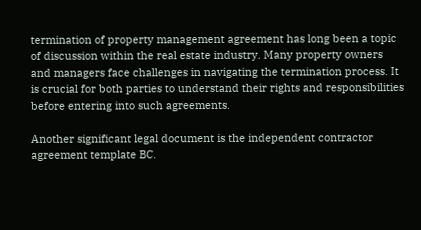termination of property management agreement has long been a topic of discussion within the real estate industry. Many property owners and managers face challenges in navigating the termination process. It is crucial for both parties to understand their rights and responsibilities before entering into such agreements.

Another significant legal document is the independent contractor agreement template BC.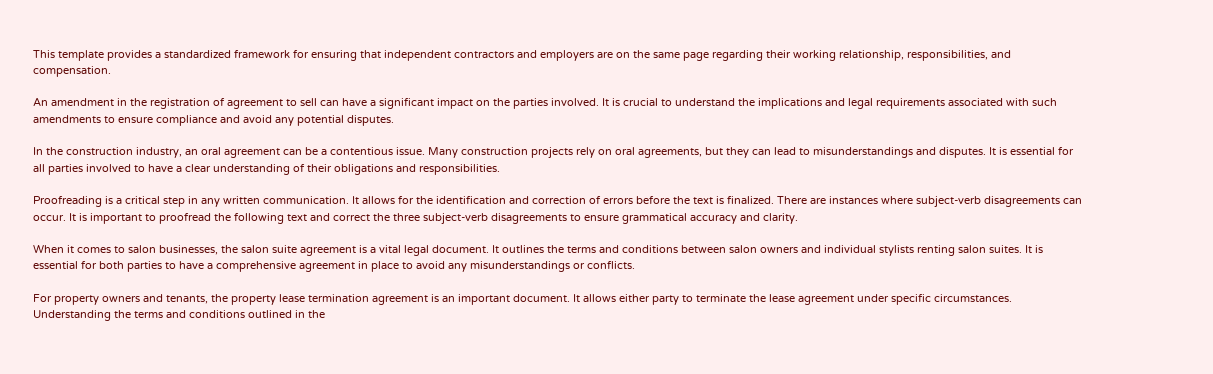This template provides a standardized framework for ensuring that independent contractors and employers are on the same page regarding their working relationship, responsibilities, and compensation.

An amendment in the registration of agreement to sell can have a significant impact on the parties involved. It is crucial to understand the implications and legal requirements associated with such amendments to ensure compliance and avoid any potential disputes.

In the construction industry, an oral agreement can be a contentious issue. Many construction projects rely on oral agreements, but they can lead to misunderstandings and disputes. It is essential for all parties involved to have a clear understanding of their obligations and responsibilities.

Proofreading is a critical step in any written communication. It allows for the identification and correction of errors before the text is finalized. There are instances where subject-verb disagreements can occur. It is important to proofread the following text and correct the three subject-verb disagreements to ensure grammatical accuracy and clarity.

When it comes to salon businesses, the salon suite agreement is a vital legal document. It outlines the terms and conditions between salon owners and individual stylists renting salon suites. It is essential for both parties to have a comprehensive agreement in place to avoid any misunderstandings or conflicts.

For property owners and tenants, the property lease termination agreement is an important document. It allows either party to terminate the lease agreement under specific circumstances. Understanding the terms and conditions outlined in the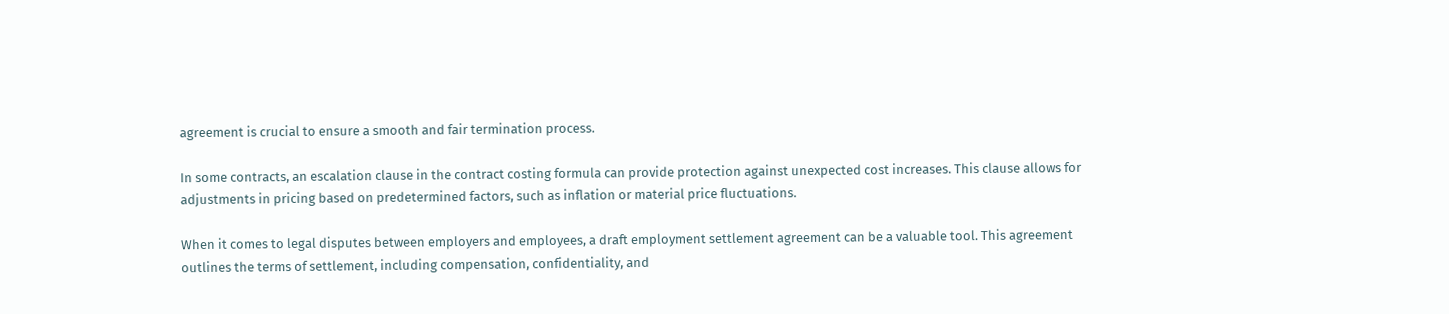agreement is crucial to ensure a smooth and fair termination process.

In some contracts, an escalation clause in the contract costing formula can provide protection against unexpected cost increases. This clause allows for adjustments in pricing based on predetermined factors, such as inflation or material price fluctuations.

When it comes to legal disputes between employers and employees, a draft employment settlement agreement can be a valuable tool. This agreement outlines the terms of settlement, including compensation, confidentiality, and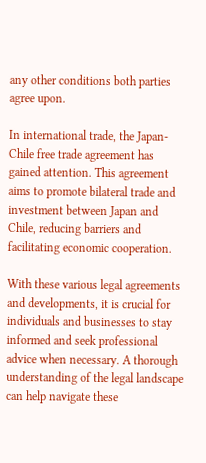any other conditions both parties agree upon.

In international trade, the Japan-Chile free trade agreement has gained attention. This agreement aims to promote bilateral trade and investment between Japan and Chile, reducing barriers and facilitating economic cooperation.

With these various legal agreements and developments, it is crucial for individuals and businesses to stay informed and seek professional advice when necessary. A thorough understanding of the legal landscape can help navigate these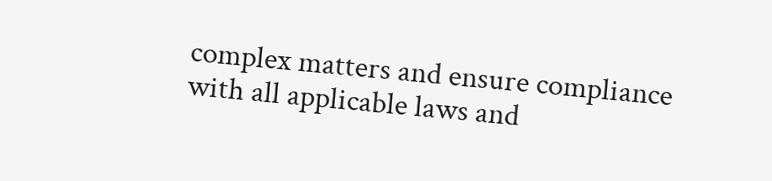complex matters and ensure compliance with all applicable laws and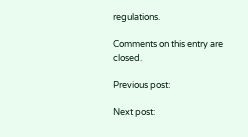regulations.

Comments on this entry are closed.

Previous post:

Next post: